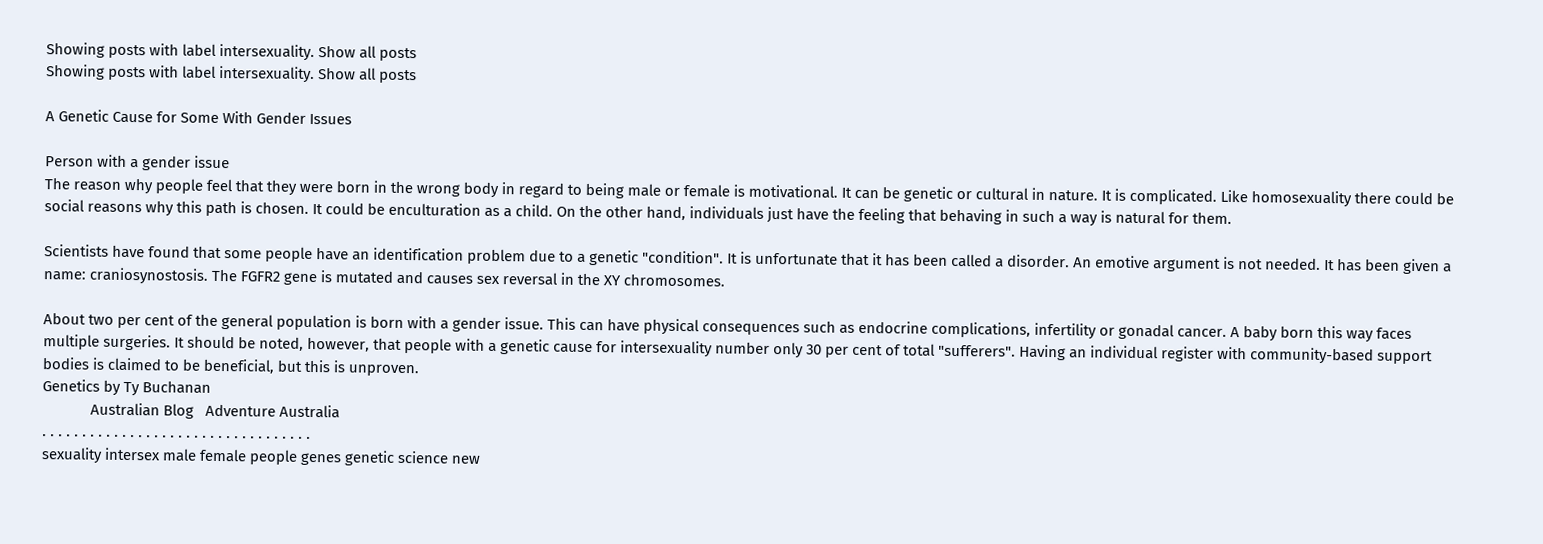Showing posts with label intersexuality. Show all posts
Showing posts with label intersexuality. Show all posts

A Genetic Cause for Some With Gender Issues

Person with a gender issue
The reason why people feel that they were born in the wrong body in regard to being male or female is motivational. It can be genetic or cultural in nature. It is complicated. Like homosexuality there could be social reasons why this path is chosen. It could be enculturation as a child. On the other hand, individuals just have the feeling that behaving in such a way is natural for them.

Scientists have found that some people have an identification problem due to a genetic "condition". It is unfortunate that it has been called a disorder. An emotive argument is not needed. It has been given a name: craniosynostosis. The FGFR2 gene is mutated and causes sex reversal in the XY chromosomes.

About two per cent of the general population is born with a gender issue. This can have physical consequences such as endocrine complications, infertility or gonadal cancer. A baby born this way faces multiple surgeries. It should be noted, however, that people with a genetic cause for intersexuality number only 30 per cent of total "sufferers". Having an individual register with community-based support bodies is claimed to be beneficial, but this is unproven.
Genetics by Ty Buchanan
            Australian Blog   Adventure Australia
. . . . . . . . . . . . . . . . . . . . . . . . . . . . . . . . . .
sexuality intersex male female people genes genetic science new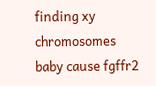finding xy chromosomes baby cause fgffr2